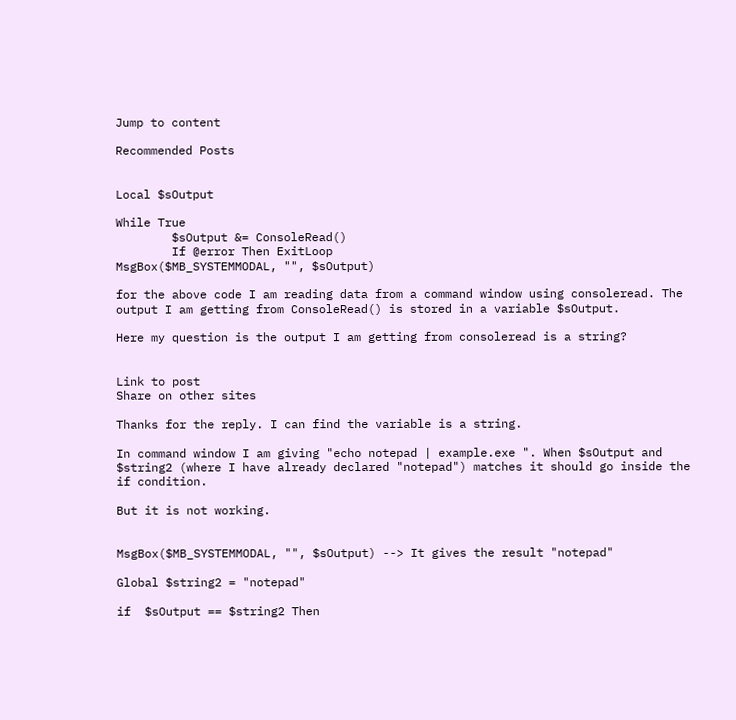Jump to content

Recommended Posts


Local $sOutput

While True
        $sOutput &= ConsoleRead()
        If @error Then ExitLoop
MsgBox($MB_SYSTEMMODAL, "", $sOutput)

for the above code I am reading data from a command window using consoleread. The output I am getting from ConsoleRead() is stored in a variable $sOutput.

Here my question is the output I am getting from consoleread is a string?


Link to post
Share on other sites

Thanks for the reply. I can find the variable is a string.

In command window I am giving "echo notepad | example.exe ". When $sOutput and $string2 (where I have already declared "notepad") matches it should go inside the if condition.

But it is not working.


MsgBox($MB_SYSTEMMODAL, "", $sOutput) --> It gives the result "notepad"

Global $string2 = "notepad"

if  $sOutput == $string2 Then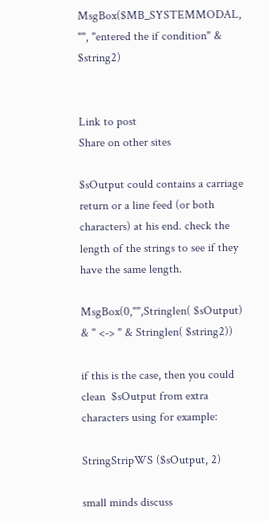MsgBox($MB_SYSTEMMODAL, "", "entered the if condition" & $string2)


Link to post
Share on other sites

$sOutput could contains a carriage return or a line feed (or both characters) at his end. check the length of the strings to see if they have the same length.

MsgBox(0,"",Stringlen( $sOutput) & " <-> " & Stringlen( $string2))

if this is the case, then you could clean  $sOutput from extra characters using for example:

StringStripWS ($sOutput, 2)

small minds discuss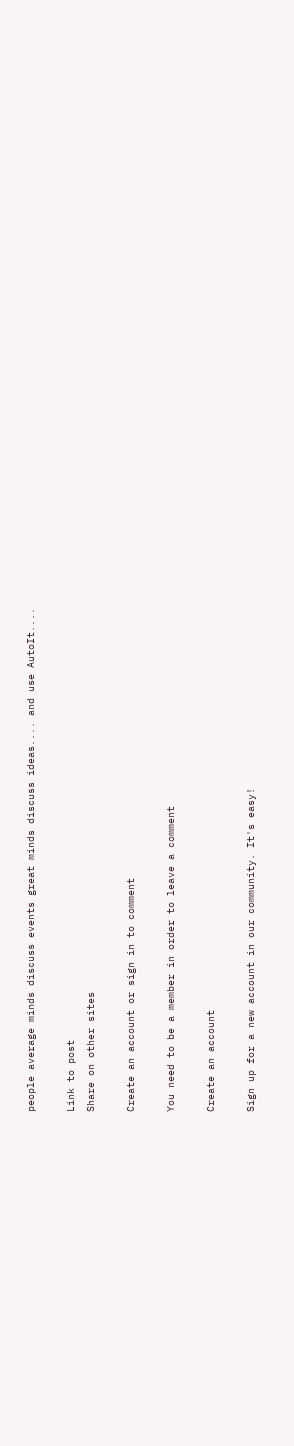people average minds discuss events great minds discuss ideas.... and use AutoIt....

Link to post
Share on other sites

Create an account or sign in to comment

You need to be a member in order to leave a comment

Create an account

Sign up for a new account in our community. It's easy!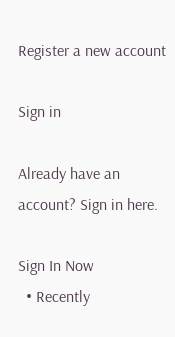Register a new account

Sign in

Already have an account? Sign in here.

Sign In Now
  • Recently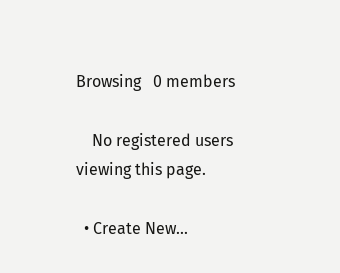Browsing   0 members

    No registered users viewing this page.

  • Create New...